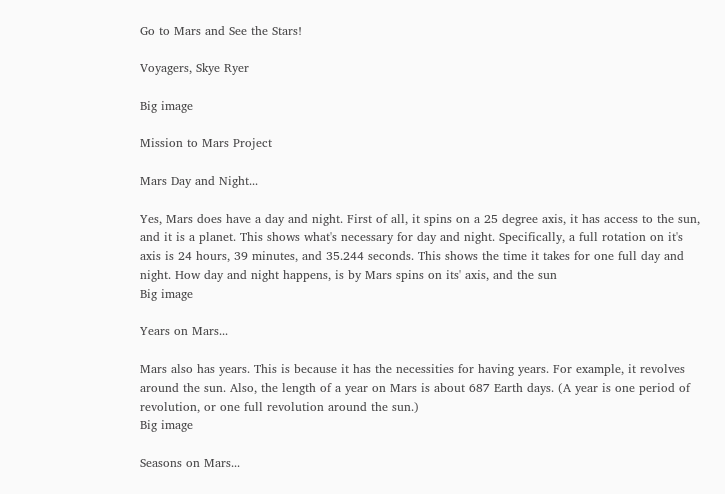Go to Mars and See the Stars!

Voyagers, Skye Ryer

Big image

Mission to Mars Project

Mars Day and Night...

Yes, Mars does have a day and night. First of all, it spins on a 25 degree axis, it has access to the sun, and it is a planet. This shows what's necessary for day and night. Specifically, a full rotation on it's axis is 24 hours, 39 minutes, and 35.244 seconds. This shows the time it takes for one full day and night. How day and night happens, is by Mars spins on its' axis, and the sun
Big image

Years on Mars...

Mars also has years. This is because it has the necessities for having years. For example, it revolves around the sun. Also, the length of a year on Mars is about 687 Earth days. (A year is one period of revolution, or one full revolution around the sun.)
Big image

Seasons on Mars...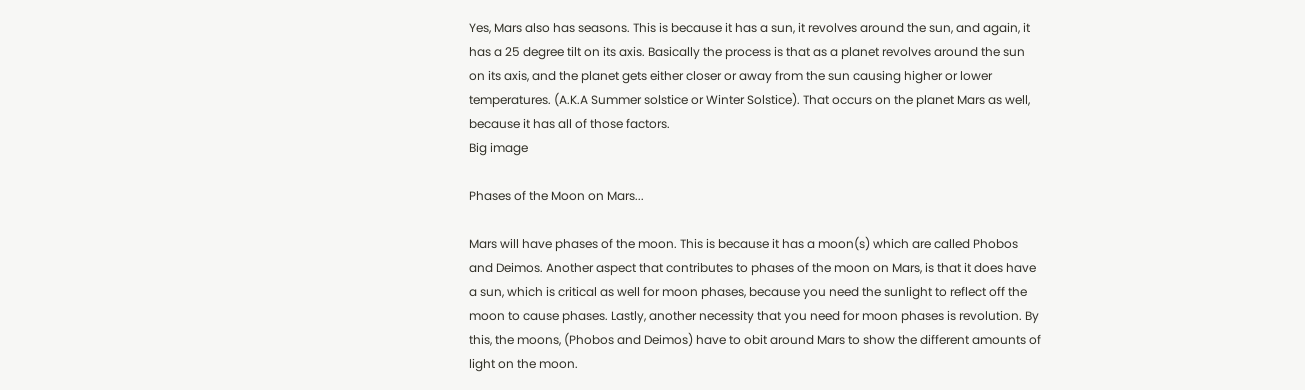Yes, Mars also has seasons. This is because it has a sun, it revolves around the sun, and again, it has a 25 degree tilt on its axis. Basically the process is that as a planet revolves around the sun on its axis, and the planet gets either closer or away from the sun causing higher or lower temperatures. (A.K.A Summer solstice or Winter Solstice). That occurs on the planet Mars as well, because it has all of those factors.
Big image

Phases of the Moon on Mars...

Mars will have phases of the moon. This is because it has a moon(s) which are called Phobos and Deimos. Another aspect that contributes to phases of the moon on Mars, is that it does have a sun, which is critical as well for moon phases, because you need the sunlight to reflect off the moon to cause phases. Lastly, another necessity that you need for moon phases is revolution. By this, the moons, (Phobos and Deimos) have to obit around Mars to show the different amounts of light on the moon.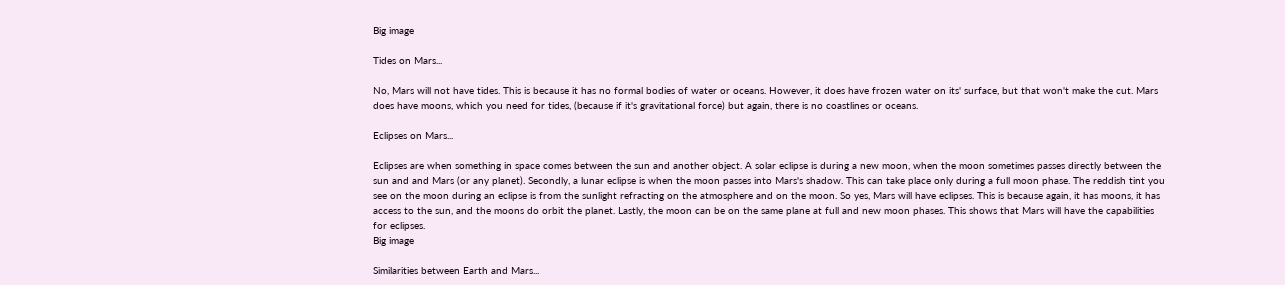Big image

Tides on Mars...

No, Mars will not have tides. This is because it has no formal bodies of water or oceans. However, it does have frozen water on its' surface, but that won't make the cut. Mars does have moons, which you need for tides, (because if it's gravitational force) but again, there is no coastlines or oceans.

Eclipses on Mars...

Eclipses are when something in space comes between the sun and another object. A solar eclipse is during a new moon, when the moon sometimes passes directly between the sun and and Mars (or any planet). Secondly, a lunar eclipse is when the moon passes into Mars's shadow. This can take place only during a full moon phase. The reddish tint you see on the moon during an eclipse is from the sunlight refracting on the atmosphere and on the moon. So yes, Mars will have eclipses. This is because again, it has moons, it has access to the sun, and the moons do orbit the planet. Lastly, the moon can be on the same plane at full and new moon phases. This shows that Mars will have the capabilities for eclipses.
Big image

Similarities between Earth and Mars...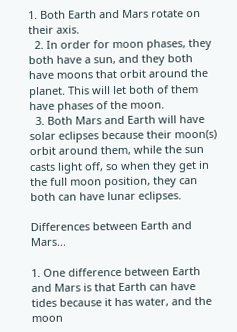1. Both Earth and Mars rotate on their axis.
  2. In order for moon phases, they both have a sun, and they both have moons that orbit around the planet. This will let both of them have phases of the moon.
  3. Both Mars and Earth will have solar eclipses because their moon(s) orbit around them, while the sun casts light off, so when they get in the full moon position, they can both can have lunar eclipses.

Differences between Earth and Mars...

1. One difference between Earth and Mars is that Earth can have tides because it has water, and the moon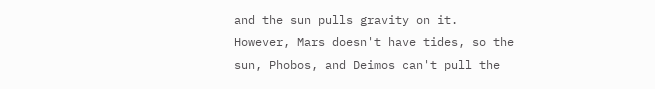and the sun pulls gravity on it. However, Mars doesn't have tides, so the sun, Phobos, and Deimos can't pull the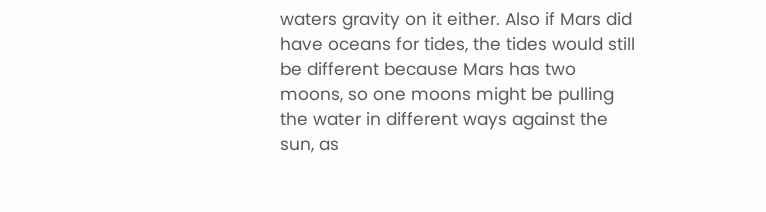waters gravity on it either. Also if Mars did have oceans for tides, the tides would still be different because Mars has two moons, so one moons might be pulling the water in different ways against the sun, as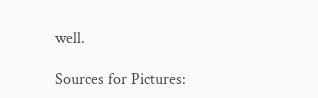well.

Sources for Pictures: